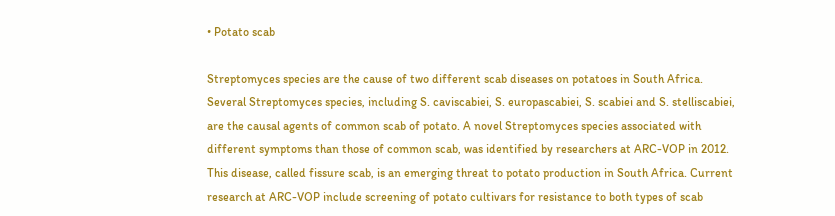• Potato scab

Streptomyces species are the cause of two different scab diseases on potatoes in South Africa. Several Streptomyces species, including S. caviscabiei, S. europascabiei, S. scabiei and S. stelliscabiei, are the causal agents of common scab of potato. A novel Streptomyces species associated with different symptoms than those of common scab, was identified by researchers at ARC-VOP in 2012. This disease, called fissure scab, is an emerging threat to potato production in South Africa. Current research at ARC-VOP include screening of potato cultivars for resistance to both types of scab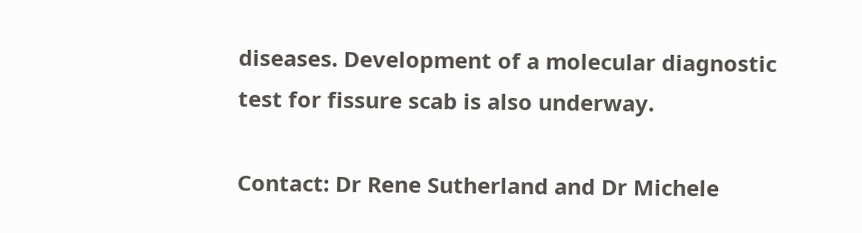diseases. Development of a molecular diagnostic test for fissure scab is also underway.

Contact: Dr Rene Sutherland and Dr Michele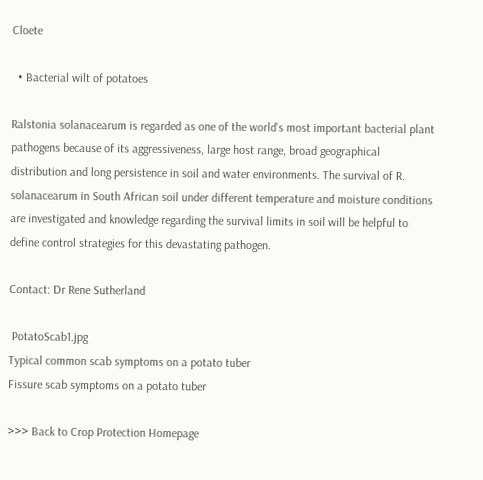Cloete

  • Bacterial wilt of potatoes

Ralstonia solanacearum is regarded as one of the world's most important bacterial plant pathogens because of its aggressiveness, large host range, broad geographical distribution and long persistence in soil and water environments. The survival of R. solanacearum in South African soil under different temperature and moisture conditions are investigated and knowledge regarding the survival limits in soil will be helpful to define control strategies for this devastating pathogen.

Contact: Dr Rene Sutherland

 PotatoScab1.jpg
Typical common scab symptoms on a potato tuber
Fissure scab symptoms on a potato tuber

>>> Back to Crop Protection Homepage